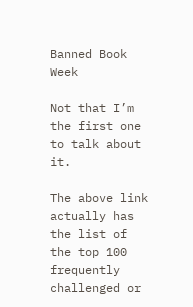Banned Book Week

Not that I’m the first one to talk about it.

The above link actually has the list of the top 100 frequently challenged or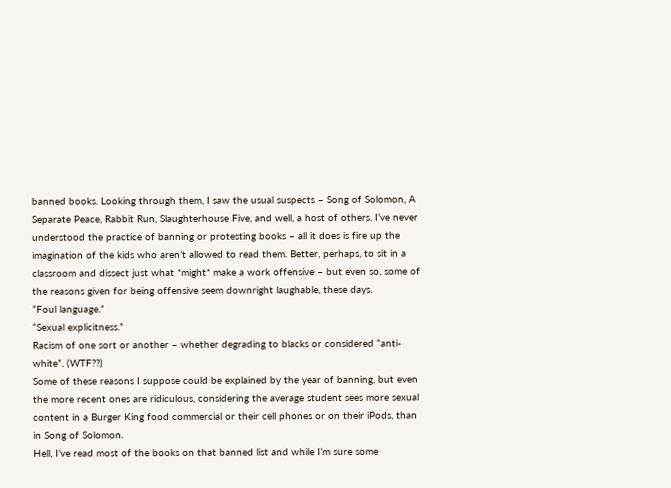banned books. Looking through them, I saw the usual suspects – Song of Solomon, A Separate Peace, Rabbit Run, Slaughterhouse Five, and well, a host of others. I’ve never understood the practice of banning or protesting books – all it does is fire up the imagination of the kids who aren’t allowed to read them. Better, perhaps, to sit in a classroom and dissect just what *might* make a work offensive – but even so, some of the reasons given for being offensive seem downright laughable, these days.
“Foul language.”
“Sexual explicitness.”
Racism of one sort or another – whether degrading to blacks or considered “anti-white”. (WTF??)
Some of these reasons I suppose could be explained by the year of banning, but even the more recent ones are ridiculous, considering the average student sees more sexual content in a Burger King food commercial or their cell phones or on their iPods, than in Song of Solomon.
Hell, I’ve read most of the books on that banned list and while I’m sure some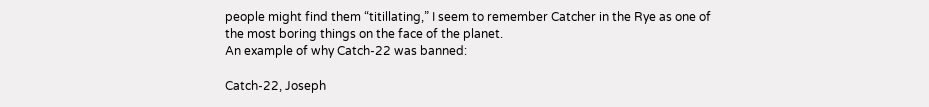people might find them “titillating,” I seem to remember Catcher in the Rye as one of the most boring things on the face of the planet.
An example of why Catch-22 was banned:

Catch-22, Joseph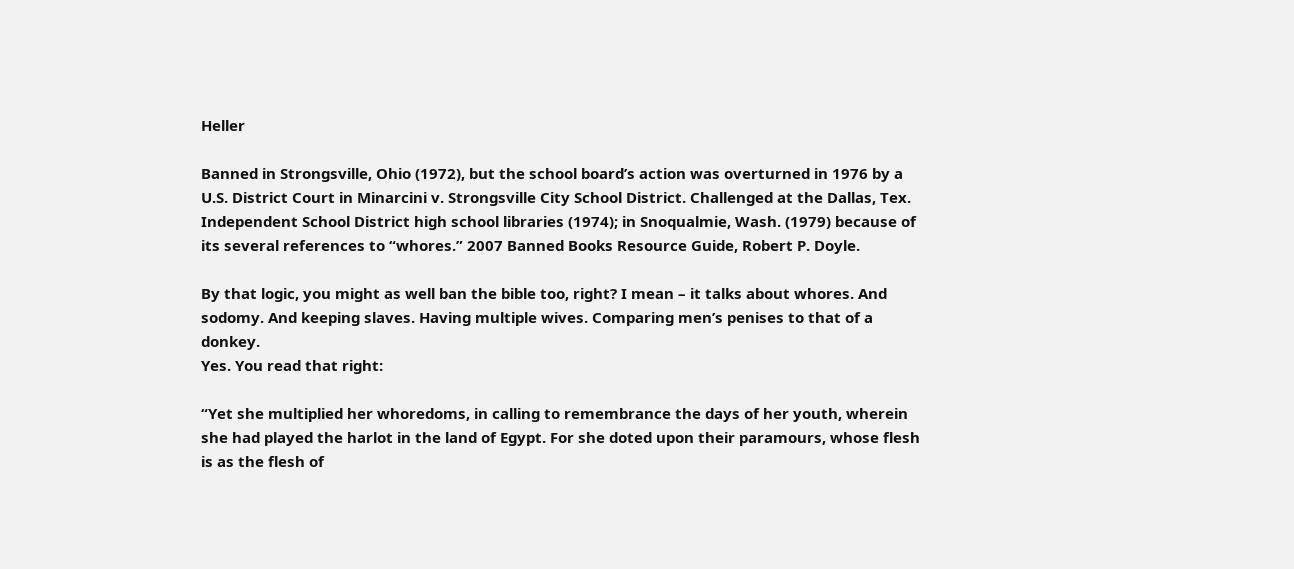Heller

Banned in Strongsville, Ohio (1972), but the school board’s action was overturned in 1976 by a U.S. District Court in Minarcini v. Strongsville City School District. Challenged at the Dallas, Tex. Independent School District high school libraries (1974); in Snoqualmie, Wash. (1979) because of its several references to “whores.” 2007 Banned Books Resource Guide, Robert P. Doyle.

By that logic, you might as well ban the bible too, right? I mean – it talks about whores. And sodomy. And keeping slaves. Having multiple wives. Comparing men’s penises to that of a donkey.
Yes. You read that right:

“Yet she multiplied her whoredoms, in calling to remembrance the days of her youth, wherein she had played the harlot in the land of Egypt. For she doted upon their paramours, whose flesh is as the flesh of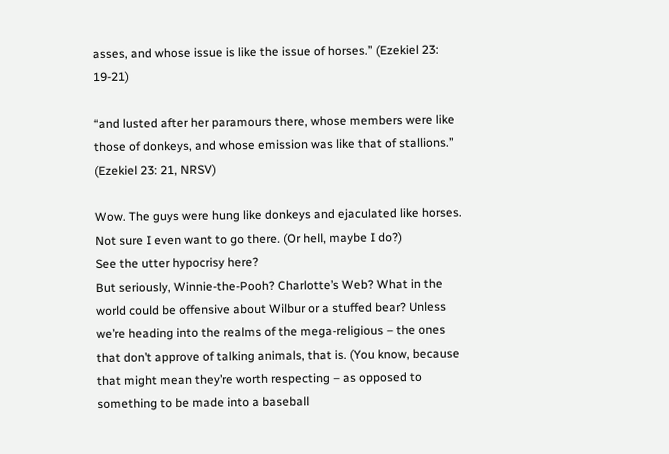asses, and whose issue is like the issue of horses.” (Ezekiel 23: 19-21)

“and lusted after her paramours there, whose members were like those of donkeys, and whose emission was like that of stallions.” (Ezekiel 23: 21, NRSV)

Wow. The guys were hung like donkeys and ejaculated like horses. Not sure I even want to go there. (Or hell, maybe I do?)
See the utter hypocrisy here?
But seriously, Winnie-the-Pooh? Charlotte’s Web? What in the world could be offensive about Wilbur or a stuffed bear? Unless we’re heading into the realms of the mega-religious – the ones that don’t approve of talking animals, that is. (You know, because that might mean they’re worth respecting – as opposed to something to be made into a baseball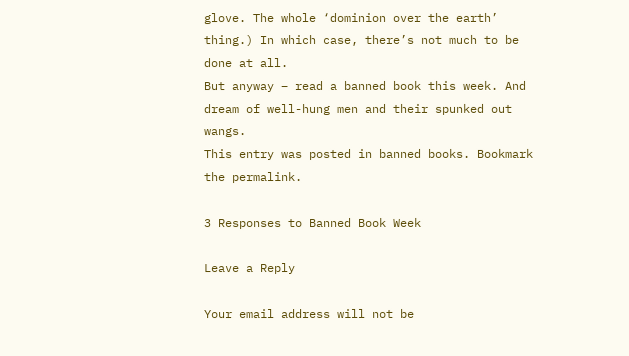glove. The whole ‘dominion over the earth’ thing.) In which case, there’s not much to be done at all.
But anyway – read a banned book this week. And dream of well-hung men and their spunked out wangs.
This entry was posted in banned books. Bookmark the permalink.

3 Responses to Banned Book Week

Leave a Reply

Your email address will not be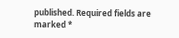published. Required fields are marked *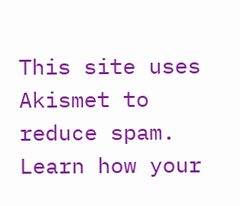This site uses Akismet to reduce spam. Learn how your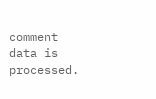comment data is processed.